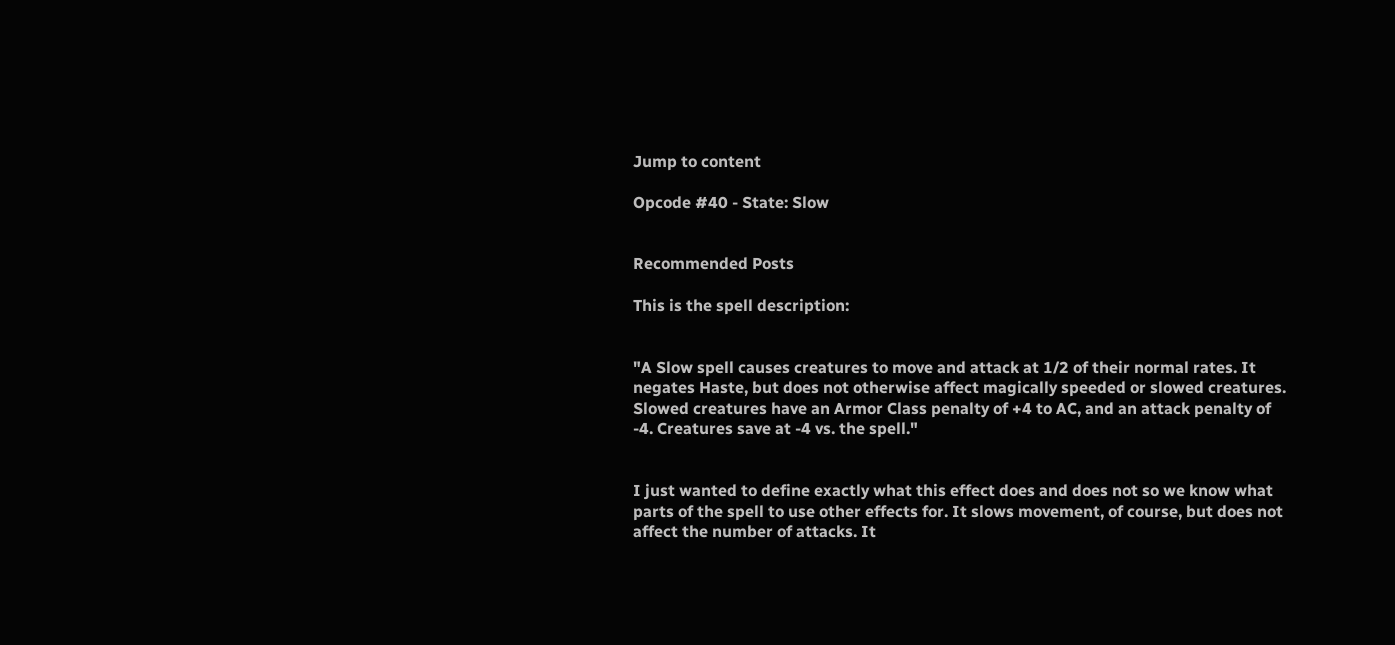Jump to content

Opcode #40 - State: Slow


Recommended Posts

This is the spell description:


"A Slow spell causes creatures to move and attack at 1/2 of their normal rates. It negates Haste, but does not otherwise affect magically speeded or slowed creatures. Slowed creatures have an Armor Class penalty of +4 to AC, and an attack penalty of -4. Creatures save at -4 vs. the spell."


I just wanted to define exactly what this effect does and does not so we know what parts of the spell to use other effects for. It slows movement, of course, but does not affect the number of attacks. It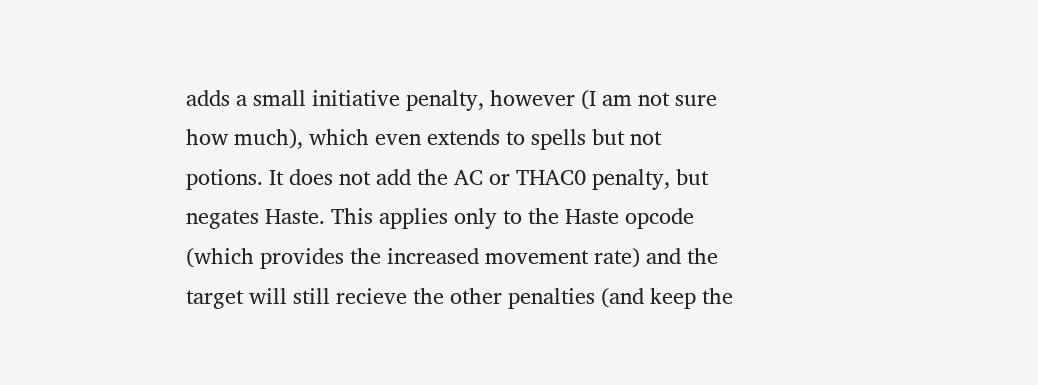adds a small initiative penalty, however (I am not sure how much), which even extends to spells but not potions. It does not add the AC or THAC0 penalty, but negates Haste. This applies only to the Haste opcode (which provides the increased movement rate) and the target will still recieve the other penalties (and keep the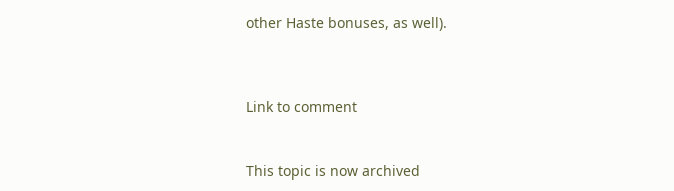other Haste bonuses, as well).



Link to comment


This topic is now archived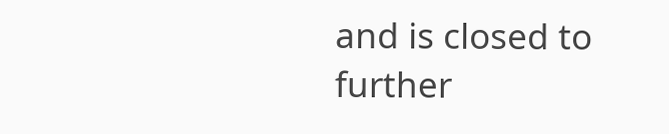and is closed to further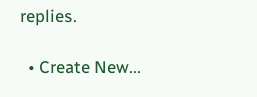replies.

  • Create New...